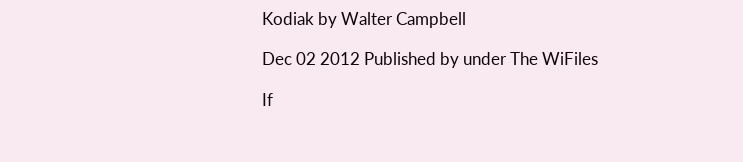Kodiak by Walter Campbell

Dec 02 2012 Published by under The WiFiles

If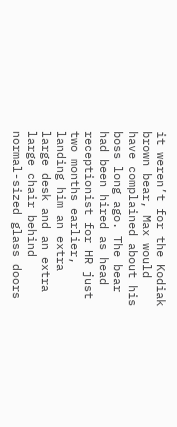it weren’t for the Kodiak brown bear, Max would have complained about his boss long ago. The bear had been hired as head receptionist for HR just two months earlier, landing him an extra large desk and an extra large chair behind normal-sized glass doors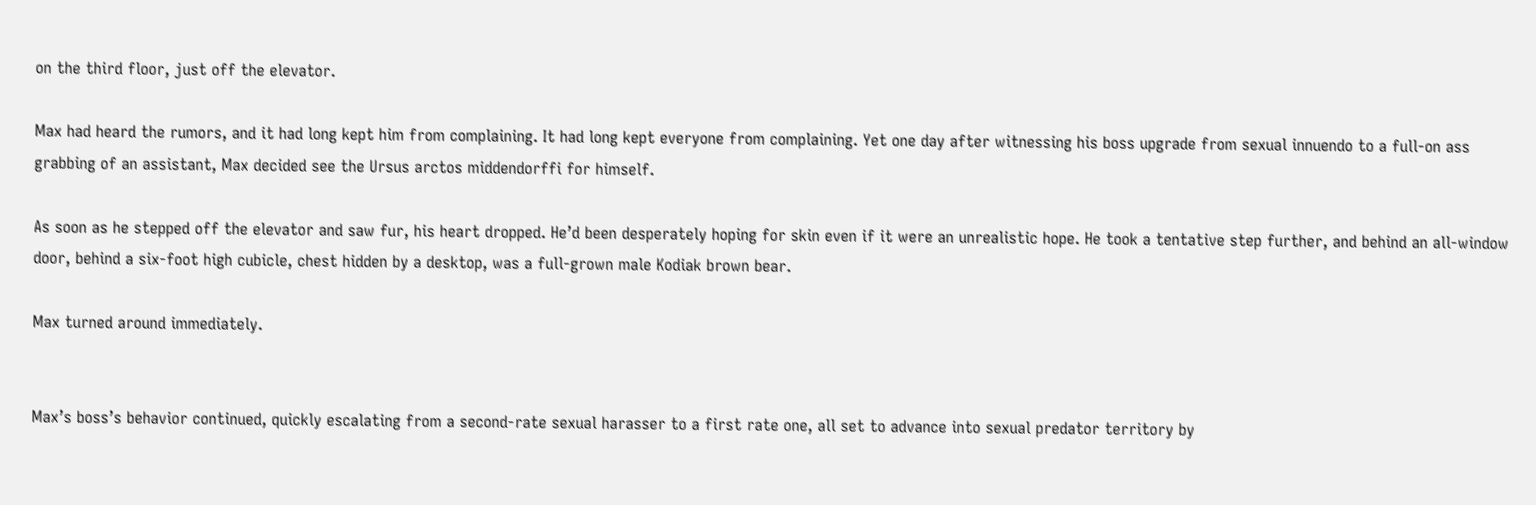on the third floor, just off the elevator.

Max had heard the rumors, and it had long kept him from complaining. It had long kept everyone from complaining. Yet one day after witnessing his boss upgrade from sexual innuendo to a full-on ass grabbing of an assistant, Max decided see the Ursus arctos middendorffi for himself.

As soon as he stepped off the elevator and saw fur, his heart dropped. He’d been desperately hoping for skin even if it were an unrealistic hope. He took a tentative step further, and behind an all-window door, behind a six-foot high cubicle, chest hidden by a desktop, was a full-grown male Kodiak brown bear.

Max turned around immediately.


Max’s boss’s behavior continued, quickly escalating from a second-rate sexual harasser to a first rate one, all set to advance into sexual predator territory by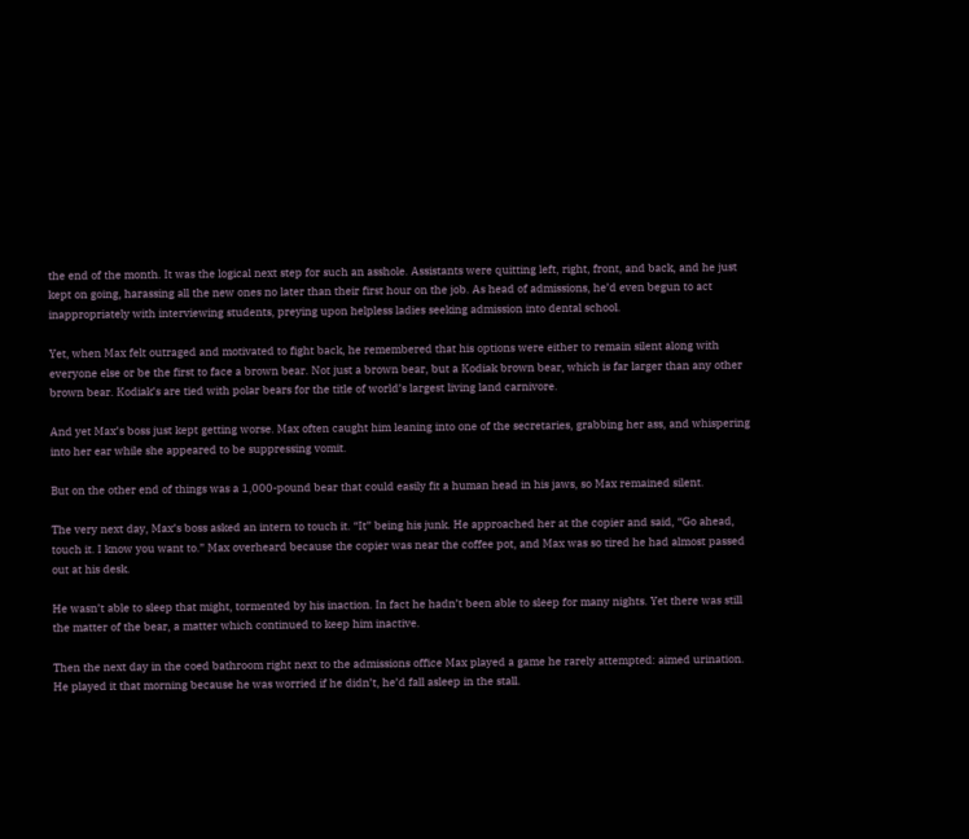the end of the month. It was the logical next step for such an asshole. Assistants were quitting left, right, front, and back, and he just kept on going, harassing all the new ones no later than their first hour on the job. As head of admissions, he’d even begun to act inappropriately with interviewing students, preying upon helpless ladies seeking admission into dental school.

Yet, when Max felt outraged and motivated to fight back, he remembered that his options were either to remain silent along with everyone else or be the first to face a brown bear. Not just a brown bear, but a Kodiak brown bear, which is far larger than any other brown bear. Kodiak’s are tied with polar bears for the title of world’s largest living land carnivore.

And yet Max’s boss just kept getting worse. Max often caught him leaning into one of the secretaries, grabbing her ass, and whispering into her ear while she appeared to be suppressing vomit.

But on the other end of things was a 1,000-pound bear that could easily fit a human head in his jaws, so Max remained silent.

The very next day, Max’s boss asked an intern to touch it. “It” being his junk. He approached her at the copier and said, “Go ahead, touch it. I know you want to.” Max overheard because the copier was near the coffee pot, and Max was so tired he had almost passed out at his desk.

He wasn’t able to sleep that might, tormented by his inaction. In fact he hadn’t been able to sleep for many nights. Yet there was still the matter of the bear, a matter which continued to keep him inactive.

Then the next day in the coed bathroom right next to the admissions office Max played a game he rarely attempted: aimed urination. He played it that morning because he was worried if he didn’t, he’d fall asleep in the stall.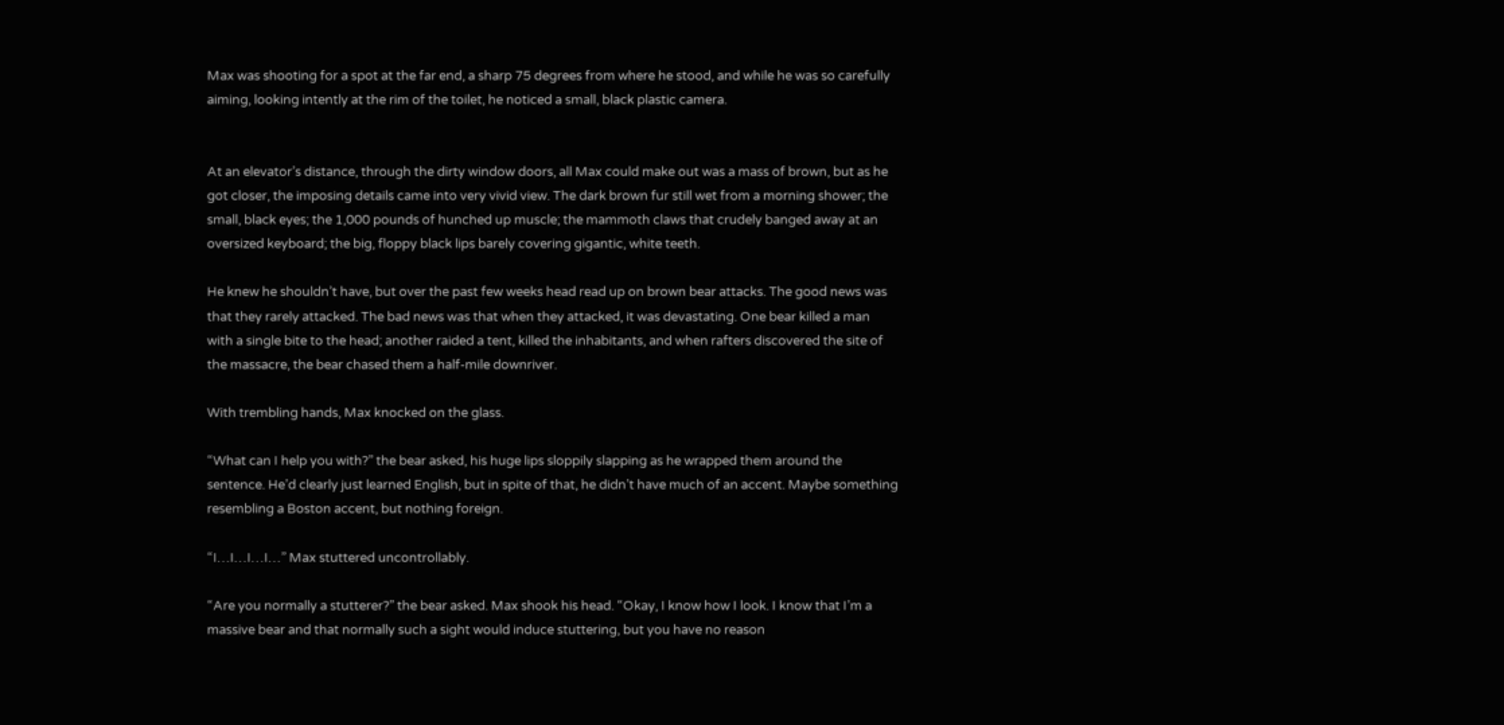Max was shooting for a spot at the far end, a sharp 75 degrees from where he stood, and while he was so carefully aiming, looking intently at the rim of the toilet, he noticed a small, black plastic camera.


At an elevator’s distance, through the dirty window doors, all Max could make out was a mass of brown, but as he got closer, the imposing details came into very vivid view. The dark brown fur still wet from a morning shower; the small, black eyes; the 1,000 pounds of hunched up muscle; the mammoth claws that crudely banged away at an oversized keyboard; the big, floppy black lips barely covering gigantic, white teeth.

He knew he shouldn’t have, but over the past few weeks head read up on brown bear attacks. The good news was that they rarely attacked. The bad news was that when they attacked, it was devastating. One bear killed a man with a single bite to the head; another raided a tent, killed the inhabitants, and when rafters discovered the site of the massacre, the bear chased them a half-mile downriver.

With trembling hands, Max knocked on the glass.

“What can I help you with?” the bear asked, his huge lips sloppily slapping as he wrapped them around the sentence. He’d clearly just learned English, but in spite of that, he didn’t have much of an accent. Maybe something resembling a Boston accent, but nothing foreign.

“I…I…I…I…” Max stuttered uncontrollably.

“Are you normally a stutterer?” the bear asked. Max shook his head. “Okay, I know how I look. I know that I’m a massive bear and that normally such a sight would induce stuttering, but you have no reason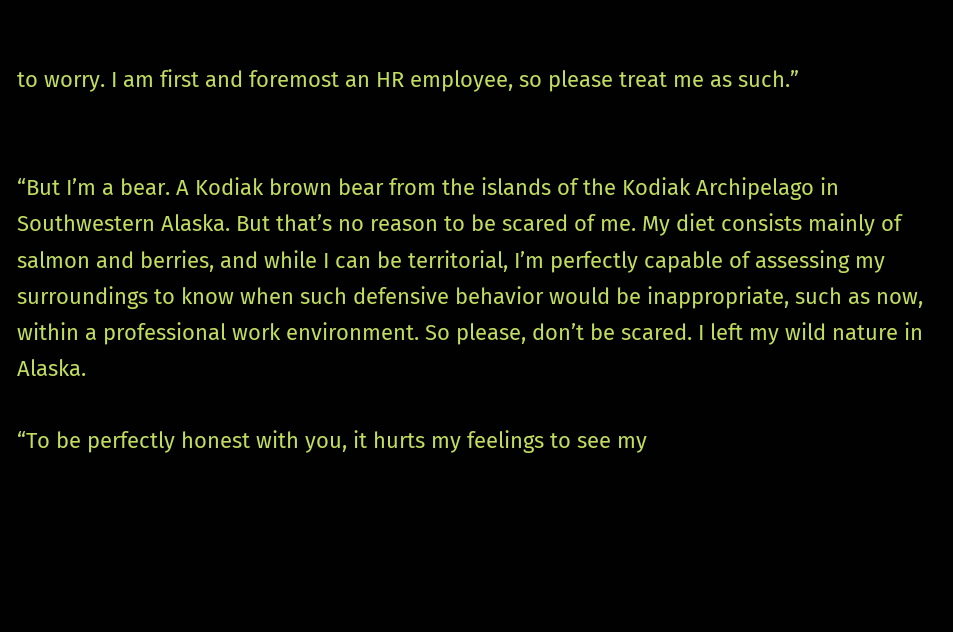to worry. I am first and foremost an HR employee, so please treat me as such.”


“But I’m a bear. A Kodiak brown bear from the islands of the Kodiak Archipelago in Southwestern Alaska. But that’s no reason to be scared of me. My diet consists mainly of salmon and berries, and while I can be territorial, I’m perfectly capable of assessing my surroundings to know when such defensive behavior would be inappropriate, such as now, within a professional work environment. So please, don’t be scared. I left my wild nature in Alaska.

“To be perfectly honest with you, it hurts my feelings to see my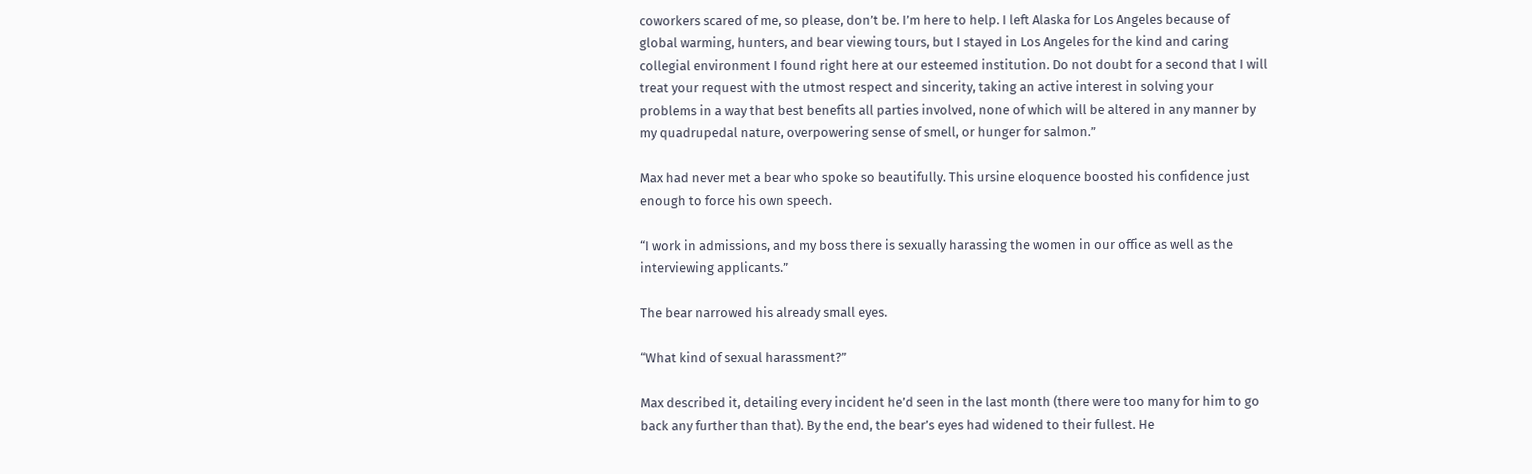coworkers scared of me, so please, don’t be. I’m here to help. I left Alaska for Los Angeles because of global warming, hunters, and bear viewing tours, but I stayed in Los Angeles for the kind and caring collegial environment I found right here at our esteemed institution. Do not doubt for a second that I will treat your request with the utmost respect and sincerity, taking an active interest in solving your problems in a way that best benefits all parties involved, none of which will be altered in any manner by my quadrupedal nature, overpowering sense of smell, or hunger for salmon.”

Max had never met a bear who spoke so beautifully. This ursine eloquence boosted his confidence just enough to force his own speech.

“I work in admissions, and my boss there is sexually harassing the women in our office as well as the interviewing applicants.”

The bear narrowed his already small eyes.

“What kind of sexual harassment?”

Max described it, detailing every incident he’d seen in the last month (there were too many for him to go back any further than that). By the end, the bear’s eyes had widened to their fullest. He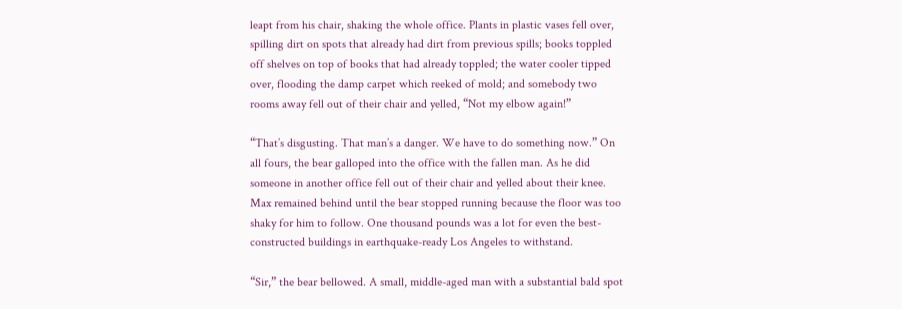leapt from his chair, shaking the whole office. Plants in plastic vases fell over, spilling dirt on spots that already had dirt from previous spills; books toppled off shelves on top of books that had already toppled; the water cooler tipped over, flooding the damp carpet which reeked of mold; and somebody two rooms away fell out of their chair and yelled, “Not my elbow again!”

“That’s disgusting. That man’s a danger. We have to do something now.” On all fours, the bear galloped into the office with the fallen man. As he did someone in another office fell out of their chair and yelled about their knee. Max remained behind until the bear stopped running because the floor was too shaky for him to follow. One thousand pounds was a lot for even the best-constructed buildings in earthquake-ready Los Angeles to withstand.

“Sir,” the bear bellowed. A small, middle-aged man with a substantial bald spot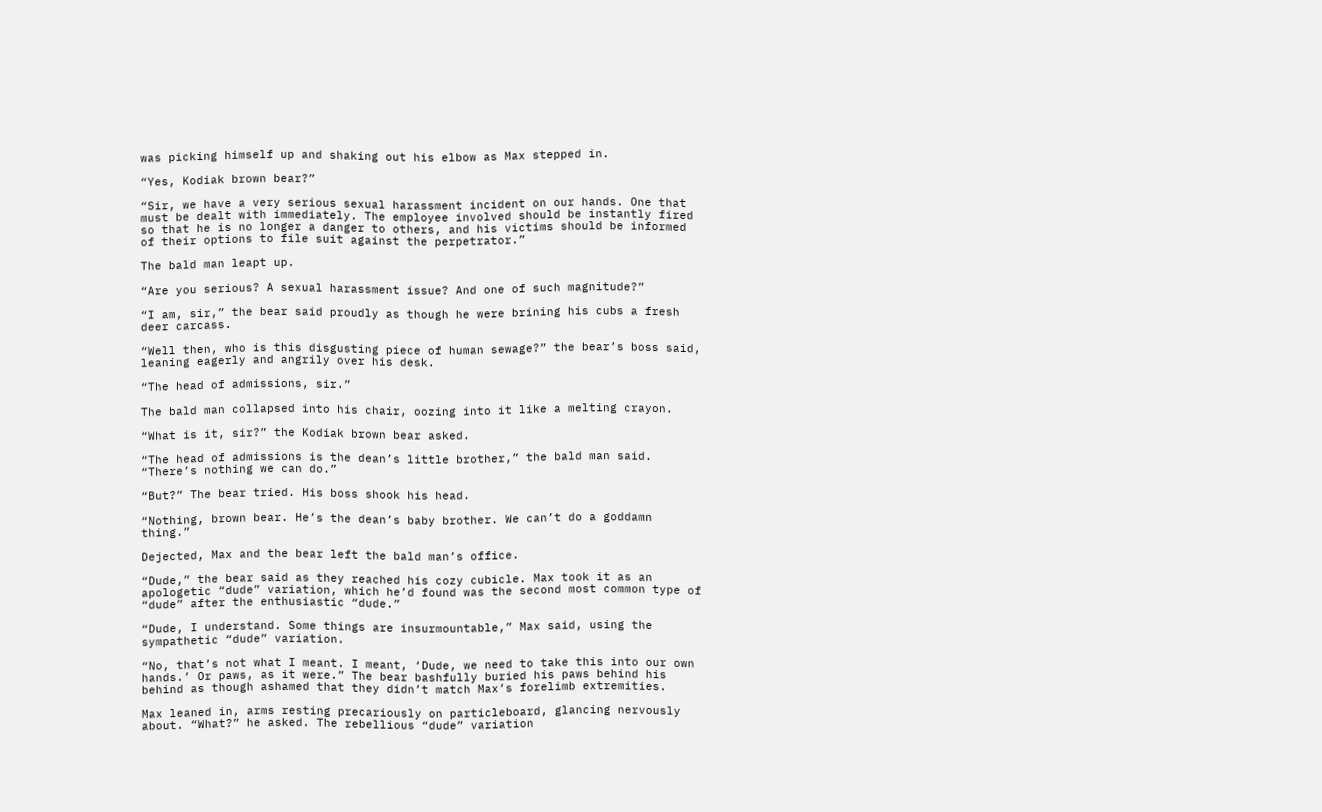was picking himself up and shaking out his elbow as Max stepped in.

“Yes, Kodiak brown bear?”

“Sir, we have a very serious sexual harassment incident on our hands. One that must be dealt with immediately. The employee involved should be instantly fired so that he is no longer a danger to others, and his victims should be informed of their options to file suit against the perpetrator.”

The bald man leapt up.

“Are you serious? A sexual harassment issue? And one of such magnitude?”

“I am, sir,” the bear said proudly as though he were brining his cubs a fresh deer carcass.

“Well then, who is this disgusting piece of human sewage?” the bear’s boss said, leaning eagerly and angrily over his desk.

“The head of admissions, sir.”

The bald man collapsed into his chair, oozing into it like a melting crayon.

“What is it, sir?” the Kodiak brown bear asked.

“The head of admissions is the dean’s little brother,” the bald man said. “There’s nothing we can do.”

“But?” The bear tried. His boss shook his head.

“Nothing, brown bear. He’s the dean’s baby brother. We can’t do a goddamn thing.”

Dejected, Max and the bear left the bald man’s office.

“Dude,” the bear said as they reached his cozy cubicle. Max took it as an apologetic “dude” variation, which he’d found was the second most common type of “dude” after the enthusiastic “dude.”

“Dude, I understand. Some things are insurmountable,” Max said, using the sympathetic “dude” variation.

“No, that’s not what I meant. I meant, ‘Dude, we need to take this into our own hands.’ Or paws, as it were.” The bear bashfully buried his paws behind his behind as though ashamed that they didn’t match Max’s forelimb extremities.

Max leaned in, arms resting precariously on particleboard, glancing nervously about. “What?” he asked. The rebellious “dude” variation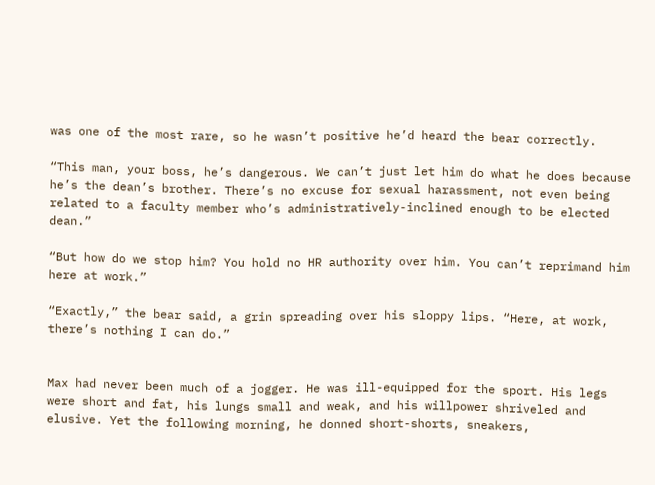was one of the most rare, so he wasn’t positive he’d heard the bear correctly.

“This man, your boss, he’s dangerous. We can’t just let him do what he does because he’s the dean’s brother. There’s no excuse for sexual harassment, not even being related to a faculty member who’s administratively-inclined enough to be elected dean.”

“But how do we stop him? You hold no HR authority over him. You can’t reprimand him here at work.”

“Exactly,” the bear said, a grin spreading over his sloppy lips. “Here, at work, there’s nothing I can do.”


Max had never been much of a jogger. He was ill-equipped for the sport. His legs were short and fat, his lungs small and weak, and his willpower shriveled and elusive. Yet the following morning, he donned short-shorts, sneakers,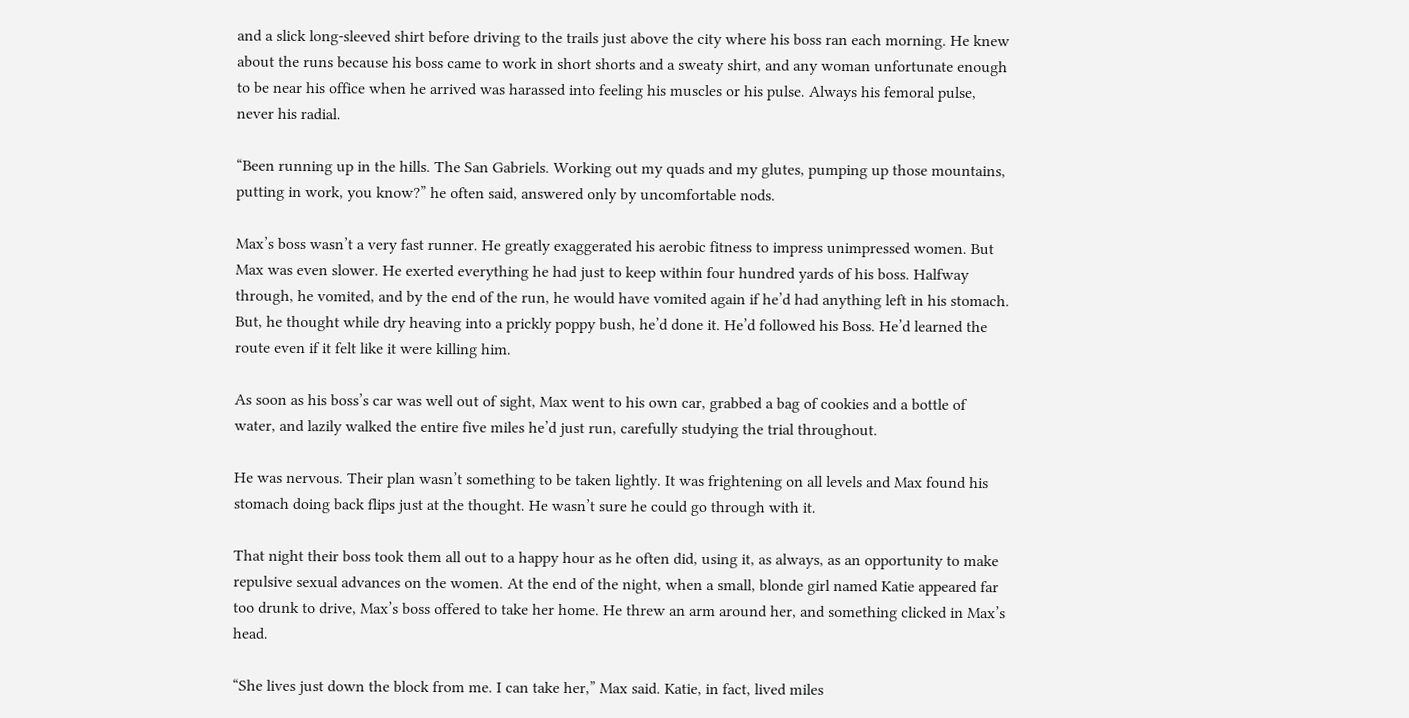and a slick long-sleeved shirt before driving to the trails just above the city where his boss ran each morning. He knew about the runs because his boss came to work in short shorts and a sweaty shirt, and any woman unfortunate enough to be near his office when he arrived was harassed into feeling his muscles or his pulse. Always his femoral pulse, never his radial.

“Been running up in the hills. The San Gabriels. Working out my quads and my glutes, pumping up those mountains, putting in work, you know?” he often said, answered only by uncomfortable nods.

Max’s boss wasn’t a very fast runner. He greatly exaggerated his aerobic fitness to impress unimpressed women. But Max was even slower. He exerted everything he had just to keep within four hundred yards of his boss. Halfway through, he vomited, and by the end of the run, he would have vomited again if he’d had anything left in his stomach. But, he thought while dry heaving into a prickly poppy bush, he’d done it. He’d followed his Boss. He’d learned the route even if it felt like it were killing him.

As soon as his boss’s car was well out of sight, Max went to his own car, grabbed a bag of cookies and a bottle of water, and lazily walked the entire five miles he’d just run, carefully studying the trial throughout.

He was nervous. Their plan wasn’t something to be taken lightly. It was frightening on all levels and Max found his stomach doing back flips just at the thought. He wasn’t sure he could go through with it.

That night their boss took them all out to a happy hour as he often did, using it, as always, as an opportunity to make repulsive sexual advances on the women. At the end of the night, when a small, blonde girl named Katie appeared far too drunk to drive, Max’s boss offered to take her home. He threw an arm around her, and something clicked in Max’s head.

“She lives just down the block from me. I can take her,” Max said. Katie, in fact, lived miles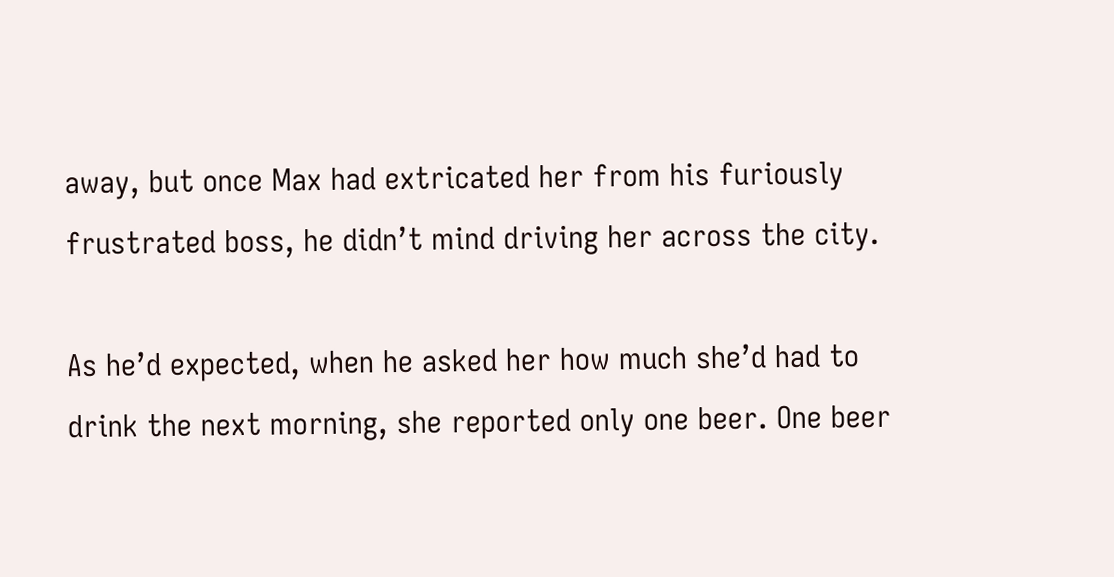away, but once Max had extricated her from his furiously frustrated boss, he didn’t mind driving her across the city.

As he’d expected, when he asked her how much she’d had to drink the next morning, she reported only one beer. One beer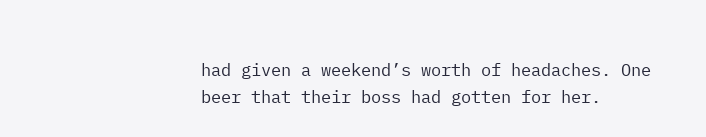had given a weekend’s worth of headaches. One beer that their boss had gotten for her.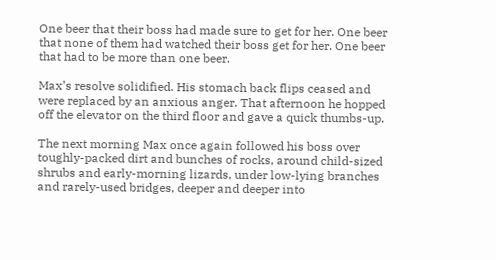One beer that their boss had made sure to get for her. One beer that none of them had watched their boss get for her. One beer that had to be more than one beer.

Max’s resolve solidified. His stomach back flips ceased and were replaced by an anxious anger. That afternoon he hopped off the elevator on the third floor and gave a quick thumbs-up.

The next morning Max once again followed his boss over toughly-packed dirt and bunches of rocks, around child-sized shrubs and early-morning lizards, under low-lying branches and rarely-used bridges, deeper and deeper into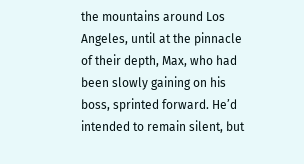the mountains around Los Angeles, until at the pinnacle of their depth, Max, who had been slowly gaining on his boss, sprinted forward. He’d intended to remain silent, but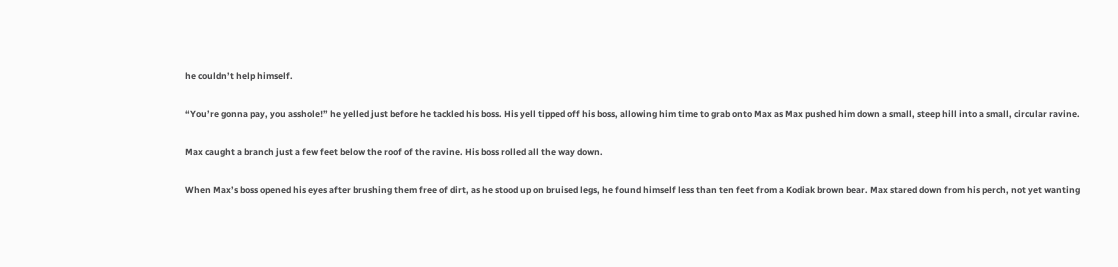he couldn’t help himself.

“You’re gonna pay, you asshole!” he yelled just before he tackled his boss. His yell tipped off his boss, allowing him time to grab onto Max as Max pushed him down a small, steep hill into a small, circular ravine.

Max caught a branch just a few feet below the roof of the ravine. His boss rolled all the way down.

When Max’s boss opened his eyes after brushing them free of dirt, as he stood up on bruised legs, he found himself less than ten feet from a Kodiak brown bear. Max stared down from his perch, not yet wanting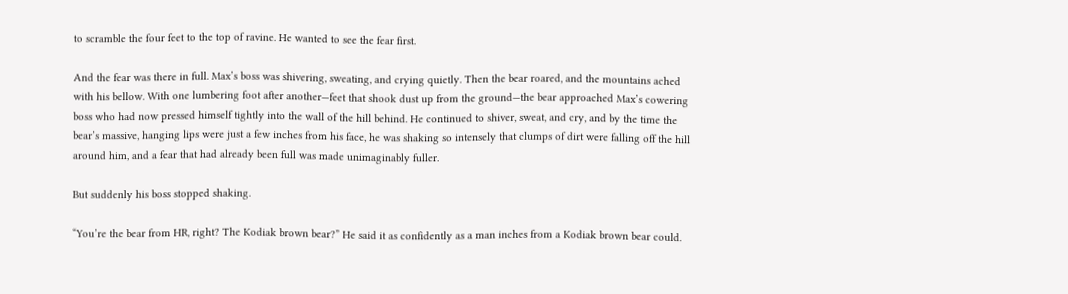to scramble the four feet to the top of ravine. He wanted to see the fear first.

And the fear was there in full. Max’s boss was shivering, sweating, and crying quietly. Then the bear roared, and the mountains ached with his bellow. With one lumbering foot after another—feet that shook dust up from the ground—the bear approached Max’s cowering boss who had now pressed himself tightly into the wall of the hill behind. He continued to shiver, sweat, and cry, and by the time the bear’s massive, hanging lips were just a few inches from his face, he was shaking so intensely that clumps of dirt were falling off the hill around him, and a fear that had already been full was made unimaginably fuller.

But suddenly his boss stopped shaking.

“You’re the bear from HR, right? The Kodiak brown bear?” He said it as confidently as a man inches from a Kodiak brown bear could.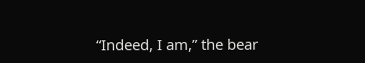“Indeed, I am,” the bear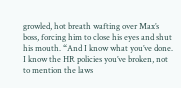growled, hot breath wafting over Max’s boss, forcing him to close his eyes and shut his mouth. “And I know what you’ve done. I know the HR policies you’ve broken, not to mention the laws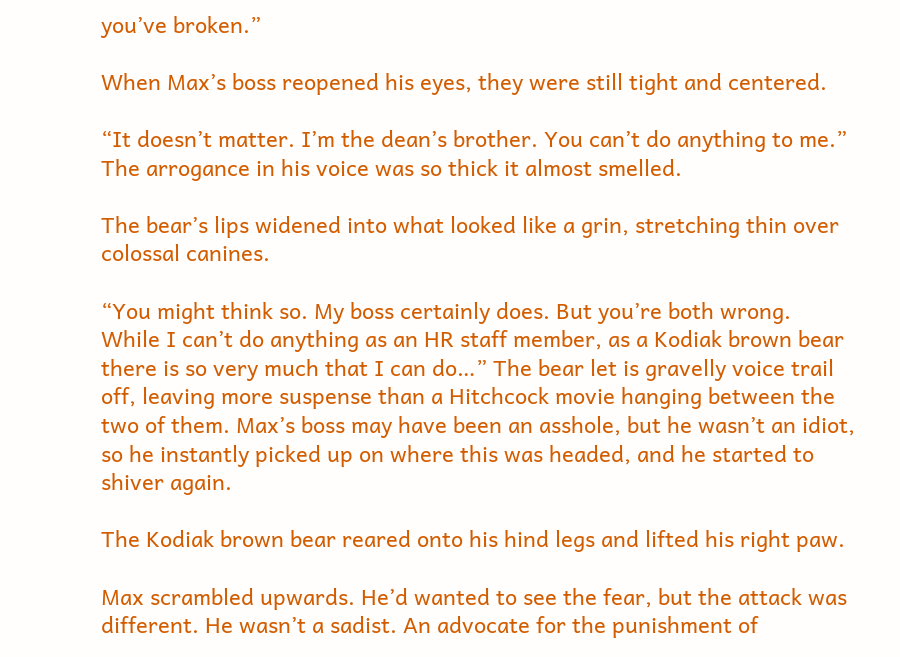you’ve broken.”

When Max’s boss reopened his eyes, they were still tight and centered.

“It doesn’t matter. I’m the dean’s brother. You can’t do anything to me.” The arrogance in his voice was so thick it almost smelled.

The bear’s lips widened into what looked like a grin, stretching thin over colossal canines.

“You might think so. My boss certainly does. But you’re both wrong. While I can’t do anything as an HR staff member, as a Kodiak brown bear there is so very much that I can do…” The bear let is gravelly voice trail off, leaving more suspense than a Hitchcock movie hanging between the two of them. Max’s boss may have been an asshole, but he wasn’t an idiot, so he instantly picked up on where this was headed, and he started to shiver again.

The Kodiak brown bear reared onto his hind legs and lifted his right paw.

Max scrambled upwards. He’d wanted to see the fear, but the attack was different. He wasn’t a sadist. An advocate for the punishment of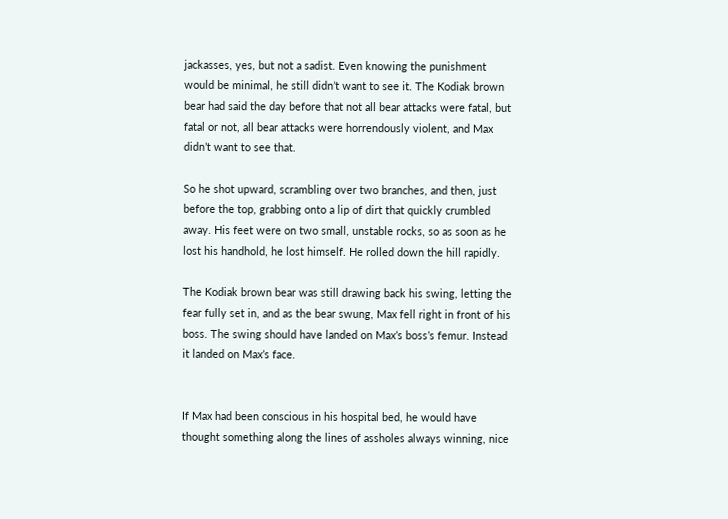jackasses, yes, but not a sadist. Even knowing the punishment would be minimal, he still didn’t want to see it. The Kodiak brown bear had said the day before that not all bear attacks were fatal, but fatal or not, all bear attacks were horrendously violent, and Max didn’t want to see that.

So he shot upward, scrambling over two branches, and then, just before the top, grabbing onto a lip of dirt that quickly crumbled away. His feet were on two small, unstable rocks, so as soon as he lost his handhold, he lost himself. He rolled down the hill rapidly.

The Kodiak brown bear was still drawing back his swing, letting the fear fully set in, and as the bear swung, Max fell right in front of his boss. The swing should have landed on Max’s boss’s femur. Instead it landed on Max’s face.


If Max had been conscious in his hospital bed, he would have thought something along the lines of assholes always winning, nice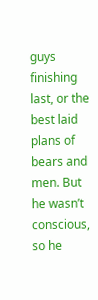guys finishing last, or the best laid plans of bears and men. But he wasn’t conscious, so he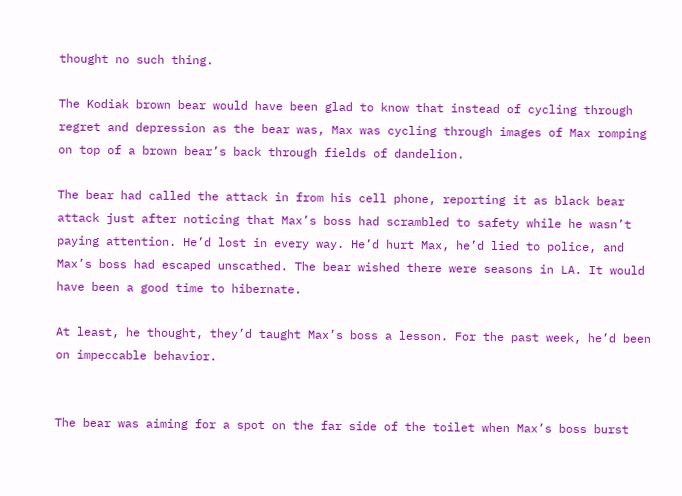thought no such thing.

The Kodiak brown bear would have been glad to know that instead of cycling through regret and depression as the bear was, Max was cycling through images of Max romping on top of a brown bear’s back through fields of dandelion.

The bear had called the attack in from his cell phone, reporting it as black bear attack just after noticing that Max’s boss had scrambled to safety while he wasn’t paying attention. He’d lost in every way. He’d hurt Max, he’d lied to police, and Max’s boss had escaped unscathed. The bear wished there were seasons in LA. It would have been a good time to hibernate.

At least, he thought, they’d taught Max’s boss a lesson. For the past week, he’d been on impeccable behavior.


The bear was aiming for a spot on the far side of the toilet when Max’s boss burst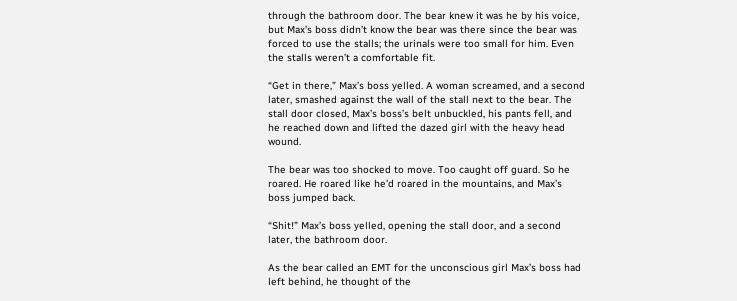through the bathroom door. The bear knew it was he by his voice, but Max’s boss didn’t know the bear was there since the bear was forced to use the stalls; the urinals were too small for him. Even the stalls weren’t a comfortable fit.

“Get in there,” Max’s boss yelled. A woman screamed, and a second later, smashed against the wall of the stall next to the bear. The stall door closed, Max’s boss’s belt unbuckled, his pants fell, and he reached down and lifted the dazed girl with the heavy head wound.

The bear was too shocked to move. Too caught off guard. So he roared. He roared like he’d roared in the mountains, and Max’s boss jumped back.

“Shit!” Max’s boss yelled, opening the stall door, and a second later, the bathroom door.

As the bear called an EMT for the unconscious girl Max’s boss had left behind, he thought of the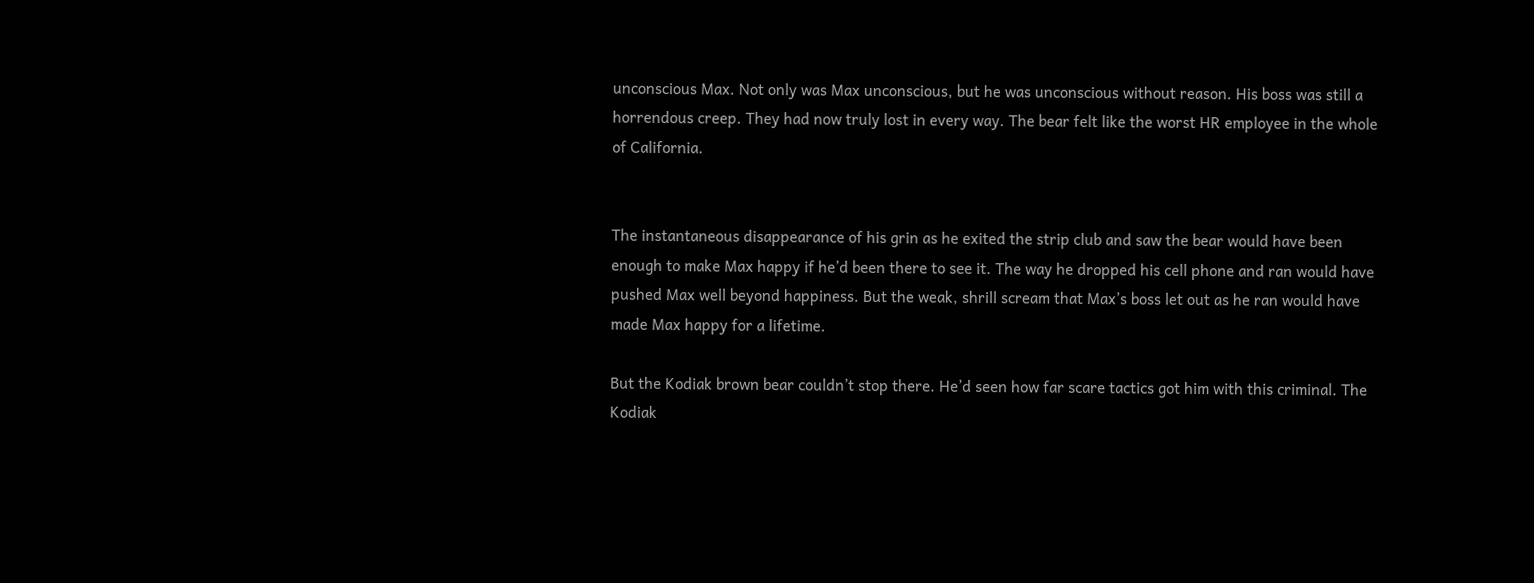unconscious Max. Not only was Max unconscious, but he was unconscious without reason. His boss was still a horrendous creep. They had now truly lost in every way. The bear felt like the worst HR employee in the whole of California.


The instantaneous disappearance of his grin as he exited the strip club and saw the bear would have been enough to make Max happy if he’d been there to see it. The way he dropped his cell phone and ran would have pushed Max well beyond happiness. But the weak, shrill scream that Max’s boss let out as he ran would have made Max happy for a lifetime.

But the Kodiak brown bear couldn’t stop there. He’d seen how far scare tactics got him with this criminal. The Kodiak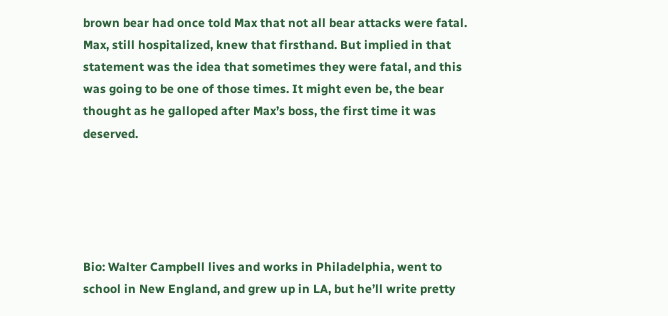brown bear had once told Max that not all bear attacks were fatal. Max, still hospitalized, knew that firsthand. But implied in that statement was the idea that sometimes they were fatal, and this was going to be one of those times. It might even be, the bear thought as he galloped after Max’s boss, the first time it was deserved.





Bio: Walter Campbell lives and works in Philadelphia, went to school in New England, and grew up in LA, but he’ll write pretty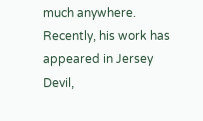much anywhere. Recently, his work has appeared in Jersey Devil,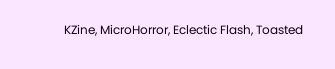KZine, MicroHorror, Eclectic Flash, Toasted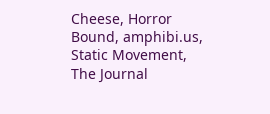Cheese, Horror Bound, amphibi.us, Static Movement, The Journal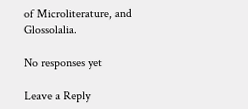of Microliterature, and Glossolalia.

No responses yet

Leave a Reply